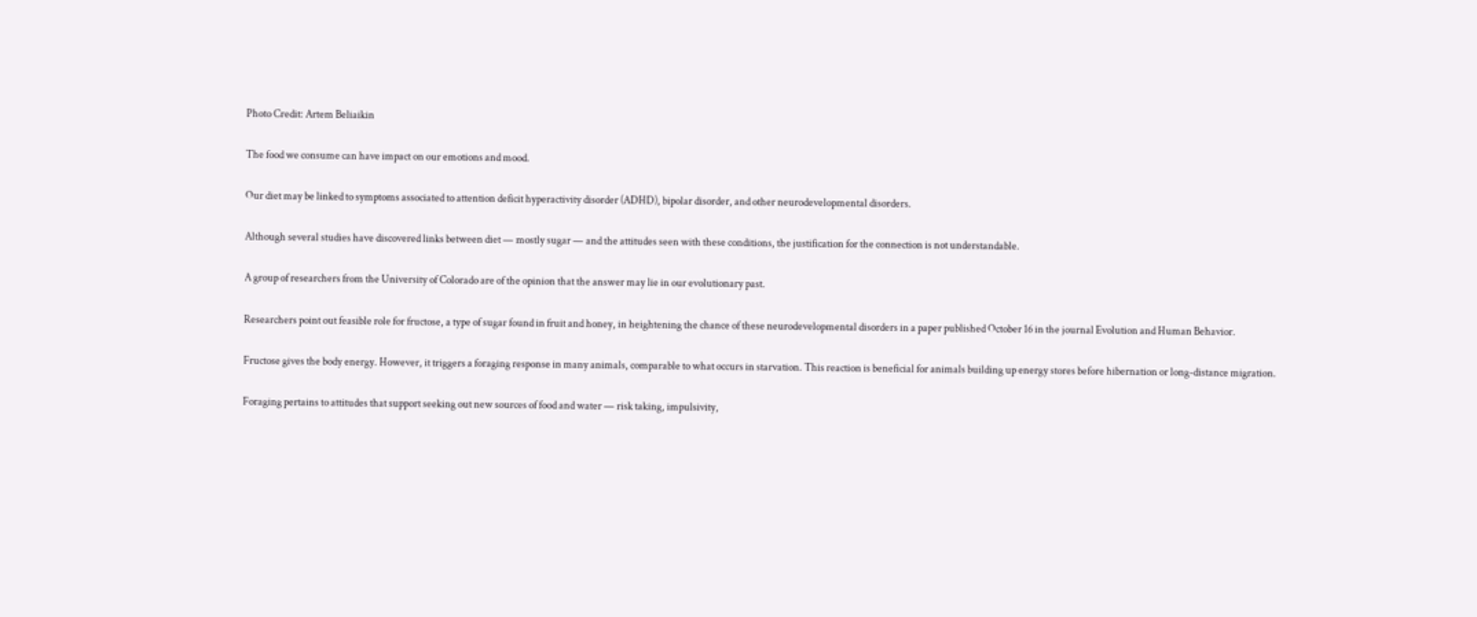Photo Credit: Artem Beliaikin

The food we consume can have impact on our emotions and mood.

Our diet may be linked to symptoms associated to attention deficit hyperactivity disorder (ADHD), bipolar disorder, and other neurodevelopmental disorders.

Although several studies have discovered links between diet — mostly sugar — and the attitudes seen with these conditions, the justification for the connection is not understandable.

A group of researchers from the University of Colorado are of the opinion that the answer may lie in our evolutionary past.

Researchers point out feasible role for fructose, a type of sugar found in fruit and honey, in heightening the chance of these neurodevelopmental disorders in a paper published October 16 in the journal Evolution and Human Behavior.

Fructose gives the body energy. However, it triggers a foraging response in many animals, comparable to what occurs in starvation. This reaction is beneficial for animals building up energy stores before hibernation or long-distance migration.

Foraging pertains to attitudes that support seeking out new sources of food and water — risk taking, impulsivity,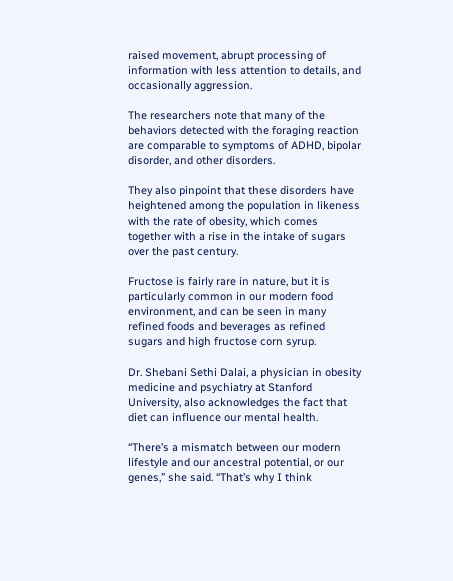raised movement, abrupt processing of information with less attention to details, and occasionally aggression.

The researchers note that many of the behaviors detected with the foraging reaction are comparable to symptoms of ADHD, bipolar disorder, and other disorders.

They also pinpoint that these disorders have heightened among the population in likeness with the rate of obesity, which comes together with a rise in the intake of sugars over the past century.

Fructose is fairly rare in nature, but it is particularly common in our modern food environment, and can be seen in many refined foods and beverages as refined sugars and high fructose corn syrup.

Dr. Shebani Sethi Dalai, a physician in obesity medicine and psychiatry at Stanford University, also acknowledges the fact that diet can influence our mental health.

“There’s a mismatch between our modern lifestyle and our ancestral potential, or our genes,” she said. “That’s why I think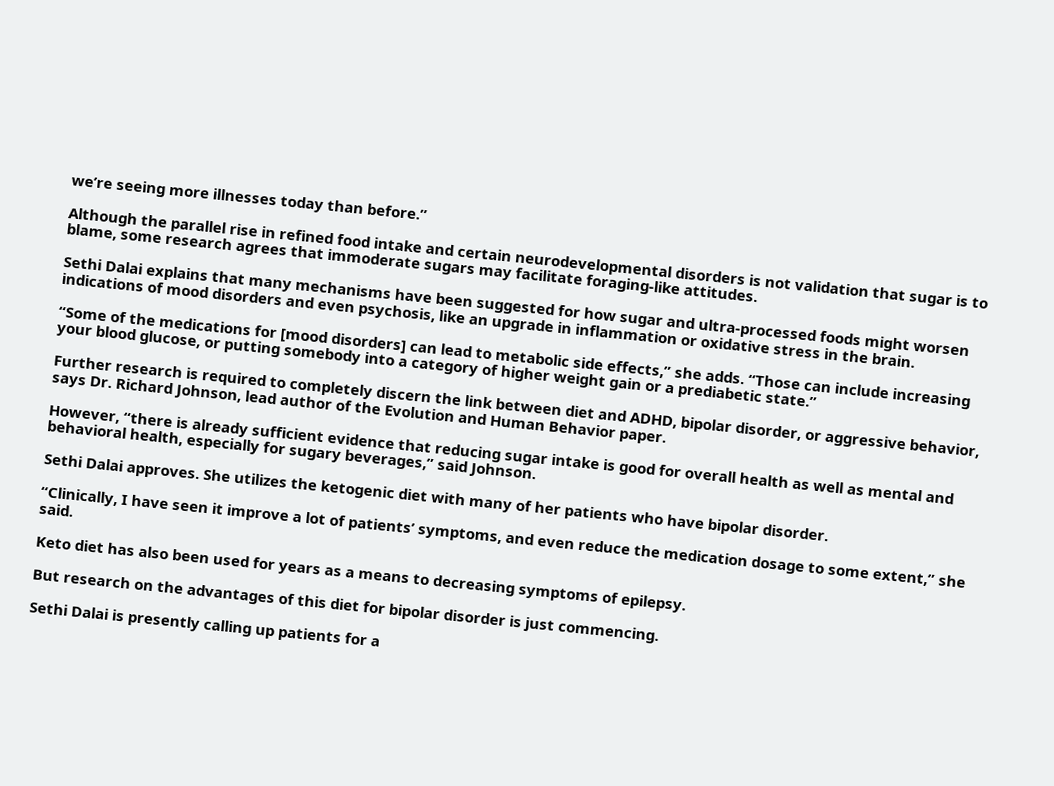we’re seeing more illnesses today than before.”

Although the parallel rise in refined food intake and certain neurodevelopmental disorders is not validation that sugar is to blame, some research agrees that immoderate sugars may facilitate foraging-like attitudes.

Sethi Dalai explains that many mechanisms have been suggested for how sugar and ultra-processed foods might worsen indications of mood disorders and even psychosis, like an upgrade in inflammation or oxidative stress in the brain.

“Some of the medications for [mood disorders] can lead to metabolic side effects,” she adds. “Those can include increasing your blood glucose, or putting somebody into a category of higher weight gain or a prediabetic state.”

Further research is required to completely discern the link between diet and ADHD, bipolar disorder, or aggressive behavior, says Dr. Richard Johnson, lead author of the Evolution and Human Behavior paper.

However, “there is already sufficient evidence that reducing sugar intake is good for overall health as well as mental and behavioral health, especially for sugary beverages,” said Johnson.

Sethi Dalai approves. She utilizes the ketogenic diet with many of her patients who have bipolar disorder.

“Clinically, I have seen it improve a lot of patients’ symptoms, and even reduce the medication dosage to some extent,” she said.

Keto diet has also been used for years as a means to decreasing symptoms of epilepsy.

But research on the advantages of this diet for bipolar disorder is just commencing.

Sethi Dalai is presently calling up patients for a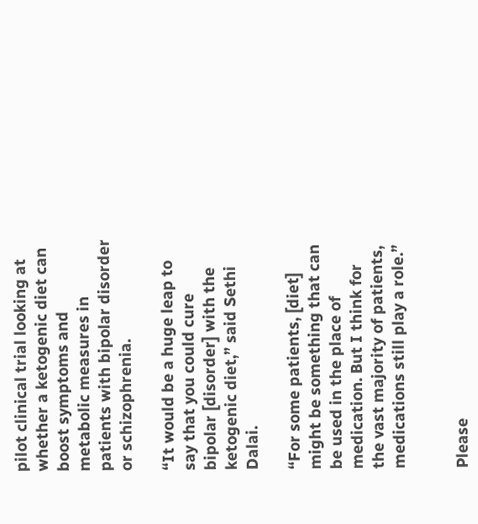pilot clinical trial looking at whether a ketogenic diet can boost symptoms and metabolic measures in patients with bipolar disorder or schizophrenia.

“It would be a huge leap to say that you could cure bipolar [disorder] with the ketogenic diet,” said Sethi Dalai.

“For some patients, [diet] might be something that can be used in the place of medication. But I think for the vast majority of patients, medications still play a role.”


Please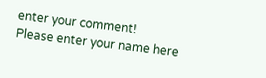enter your comment!
Please enter your name here